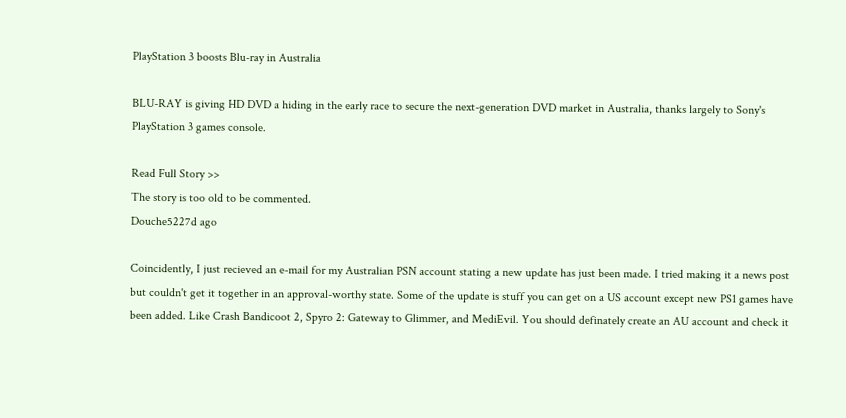PlayStation 3 boosts Blu-ray in Australia

BLU-RAY is giving HD DVD a hiding in the early race to secure the next-generation DVD market in Australia, thanks largely to Sony's PlayStation 3 games console.

Read Full Story >>
The story is too old to be commented.
Douche5227d ago

Coincidently, I just recieved an e-mail for my Australian PSN account stating a new update has just been made. I tried making it a news post but couldn't get it together in an approval-worthy state. Some of the update is stuff you can get on a US account except new PS1 games have been added. Like Crash Bandicoot 2, Spyro 2: Gateway to Glimmer, and MediEvil. You should definately create an AU account and check it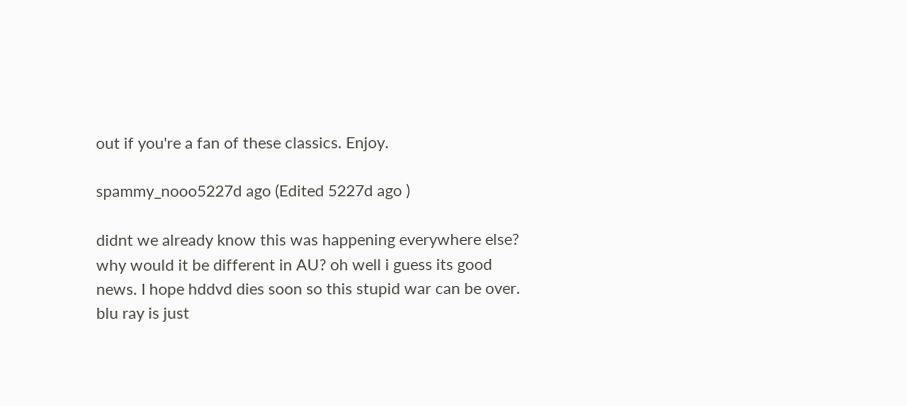out if you're a fan of these classics. Enjoy.

spammy_nooo5227d ago (Edited 5227d ago )

didnt we already know this was happening everywhere else? why would it be different in AU? oh well i guess its good news. I hope hddvd dies soon so this stupid war can be over. blu ray is just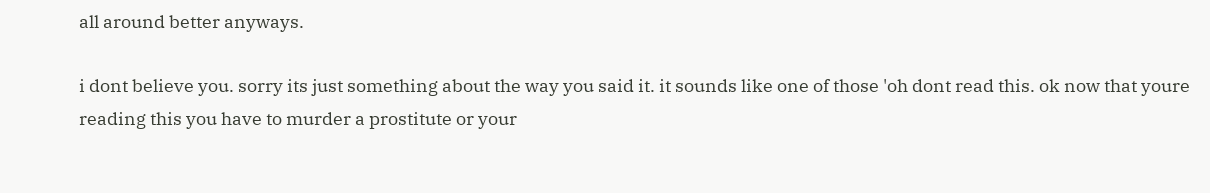all around better anyways.

i dont believe you. sorry its just something about the way you said it. it sounds like one of those 'oh dont read this. ok now that youre reading this you have to murder a prostitute or your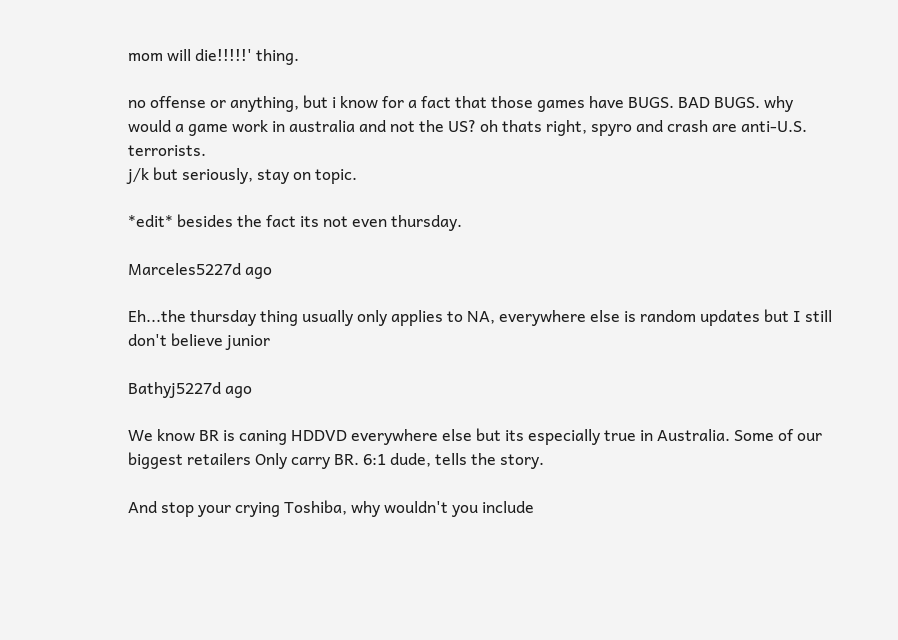mom will die!!!!!' thing.

no offense or anything, but i know for a fact that those games have BUGS. BAD BUGS. why would a game work in australia and not the US? oh thats right, spyro and crash are anti-U.S. terrorists.
j/k but seriously, stay on topic.

*edit* besides the fact its not even thursday.

Marceles5227d ago

Eh...the thursday thing usually only applies to NA, everywhere else is random updates but I still don't believe junior

Bathyj5227d ago

We know BR is caning HDDVD everywhere else but its especially true in Australia. Some of our biggest retailers Only carry BR. 6:1 dude, tells the story.

And stop your crying Toshiba, why wouldn't you include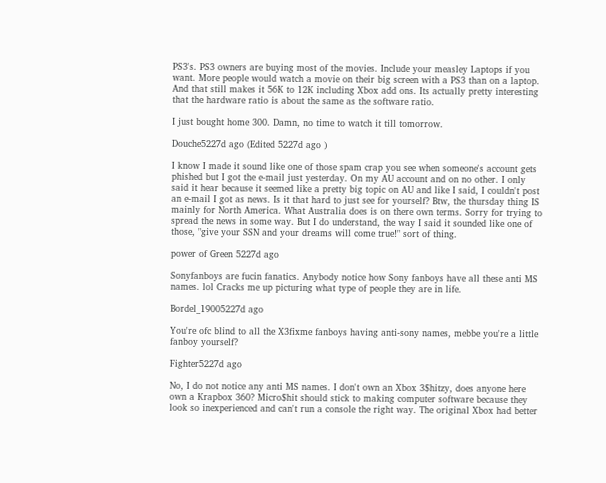PS3's. PS3 owners are buying most of the movies. Include your measley Laptops if you want. More people would watch a movie on their big screen with a PS3 than on a laptop. And that still makes it 56K to 12K including Xbox add ons. Its actually pretty interesting that the hardware ratio is about the same as the software ratio.

I just bought home 300. Damn, no time to watch it till tomorrow.

Douche5227d ago (Edited 5227d ago )

I know I made it sound like one of those spam crap you see when someone's account gets phished but I got the e-mail just yesterday. On my AU account and on no other. I only said it hear because it seemed like a pretty big topic on AU and like I said, I couldn't post an e-mail I got as news. Is it that hard to just see for yourself? Btw, the thursday thing IS mainly for North America. What Australia does is on there own terms. Sorry for trying to spread the news in some way. But I do understand, the way I said it sounded like one of those, "give your SSN and your dreams will come true!" sort of thing.

power of Green 5227d ago

Sonyfanboys are fucin fanatics. Anybody notice how Sony fanboys have all these anti MS names. lol Cracks me up picturing what type of people they are in life.

Bordel_19005227d ago

You're ofc blind to all the X3fixme fanboys having anti-sony names, mebbe you're a little fanboy yourself?

Fighter5227d ago

No, I do not notice any anti MS names. I don't own an Xbox 3$hitzy, does anyone here own a Krapbox 360? Micro$hit should stick to making computer software because they look so inexperienced and can't run a console the right way. The original Xbox had better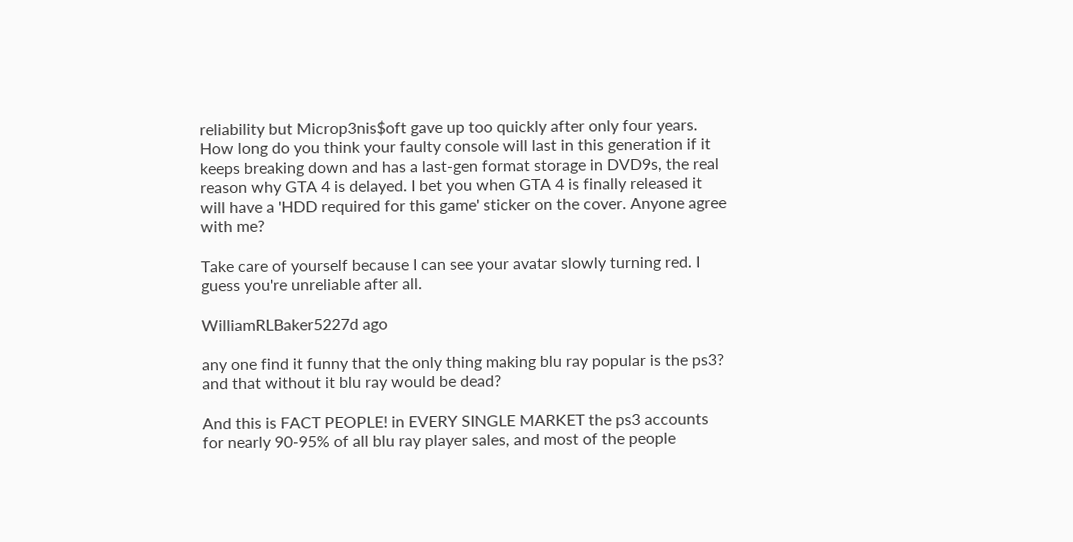reliability but Microp3nis$oft gave up too quickly after only four years. How long do you think your faulty console will last in this generation if it keeps breaking down and has a last-gen format storage in DVD9s, the real reason why GTA 4 is delayed. I bet you when GTA 4 is finally released it will have a 'HDD required for this game' sticker on the cover. Anyone agree with me?

Take care of yourself because I can see your avatar slowly turning red. I guess you're unreliable after all.

WilliamRLBaker5227d ago

any one find it funny that the only thing making blu ray popular is the ps3? and that without it blu ray would be dead?

And this is FACT PEOPLE! in EVERY SINGLE MARKET the ps3 accounts for nearly 90-95% of all blu ray player sales, and most of the people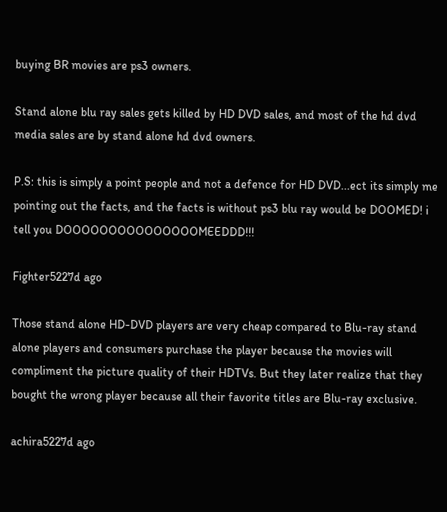buying BR movies are ps3 owners.

Stand alone blu ray sales gets killed by HD DVD sales, and most of the hd dvd media sales are by stand alone hd dvd owners.

P.S: this is simply a point people and not a defence for HD DVD...ect its simply me pointing out the facts, and the facts is without ps3 blu ray would be DOOMED! i tell you DOOOOOOOOOOOOOOOMEEDDD!!!

Fighter5227d ago

Those stand alone HD-DVD players are very cheap compared to Blu-ray stand alone players and consumers purchase the player because the movies will compliment the picture quality of their HDTVs. But they later realize that they bought the wrong player because all their favorite titles are Blu-ray exclusive.

achira5227d ago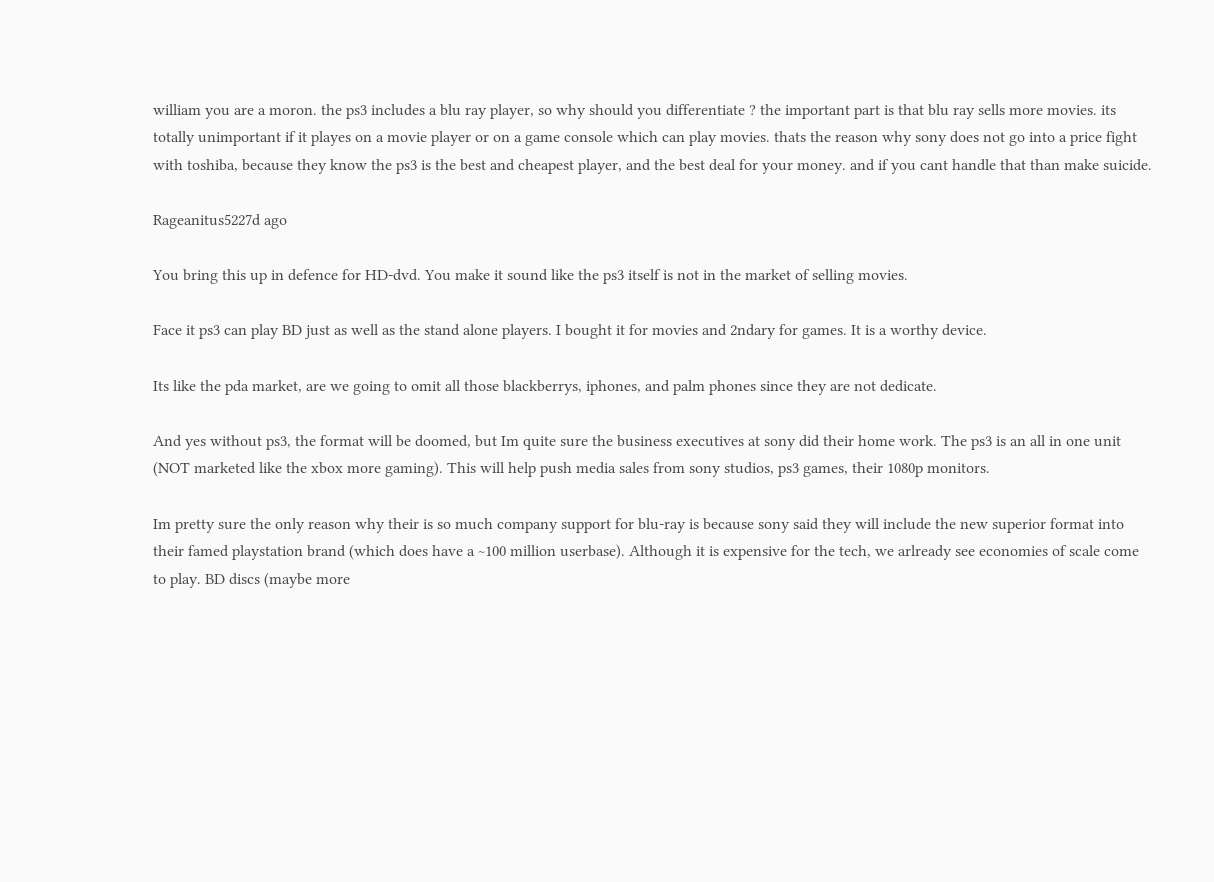william you are a moron. the ps3 includes a blu ray player, so why should you differentiate ? the important part is that blu ray sells more movies. its totally unimportant if it playes on a movie player or on a game console which can play movies. thats the reason why sony does not go into a price fight with toshiba, because they know the ps3 is the best and cheapest player, and the best deal for your money. and if you cant handle that than make suicide.

Rageanitus5227d ago

You bring this up in defence for HD-dvd. You make it sound like the ps3 itself is not in the market of selling movies.

Face it ps3 can play BD just as well as the stand alone players. I bought it for movies and 2ndary for games. It is a worthy device.

Its like the pda market, are we going to omit all those blackberrys, iphones, and palm phones since they are not dedicate.

And yes without ps3, the format will be doomed, but Im quite sure the business executives at sony did their home work. The ps3 is an all in one unit (NOT marketed like the xbox more gaming). This will help push media sales from sony studios, ps3 games, their 1080p monitors.

Im pretty sure the only reason why their is so much company support for blu-ray is because sony said they will include the new superior format into their famed playstation brand (which does have a ~100 million userbase). Although it is expensive for the tech, we arlready see economies of scale come to play. BD discs (maybe more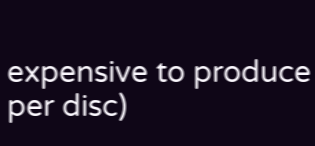expensive to produce per disc)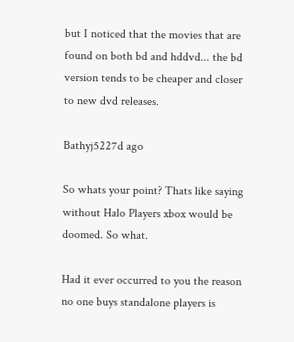but I noticed that the movies that are found on both bd and hddvd... the bd version tends to be cheaper and closer to new dvd releases.

Bathyj5227d ago

So whats your point? Thats like saying without Halo Players xbox would be doomed. So what.

Had it ever occurred to you the reason no one buys standalone players is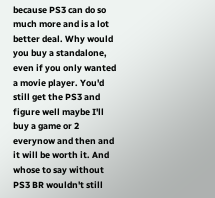because PS3 can do so much more and is a lot better deal. Why would you buy a standalone, even if you only wanted a movie player. You'd still get the PS3 and figure well maybe I'll buy a game or 2 everynow and then and it will be worth it. And whose to say without PS3 BR wouldn't still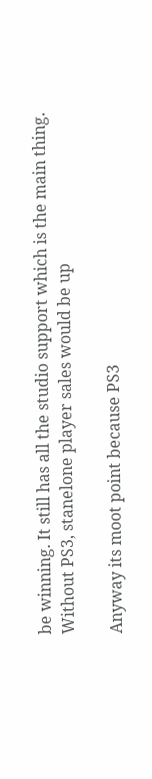be winning. It still has all the studio support which is the main thing. Without PS3, stanelone player sales would be up

Anyway its moot point because PS3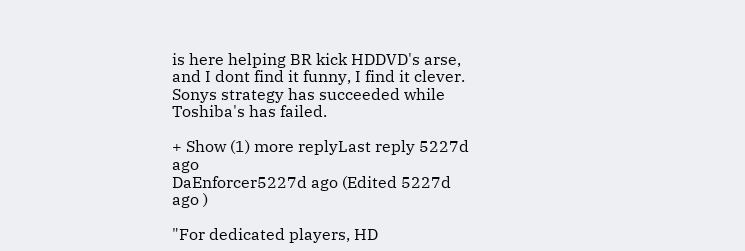is here helping BR kick HDDVD's arse, and I dont find it funny, I find it clever. Sonys strategy has succeeded while Toshiba's has failed.

+ Show (1) more replyLast reply 5227d ago
DaEnforcer5227d ago (Edited 5227d ago )

"For dedicated players, HD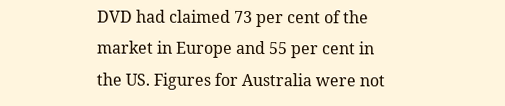DVD had claimed 73 per cent of the market in Europe and 55 per cent in the US. Figures for Australia were not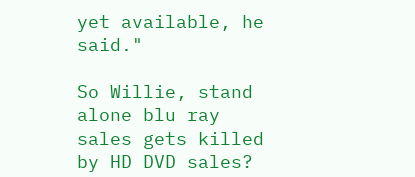yet available, he said."

So Willie, stand alone blu ray sales gets killed by HD DVD sales?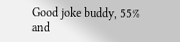Good joke buddy, 55% and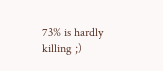73% is hardly killing ;)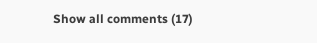Show all comments (17)